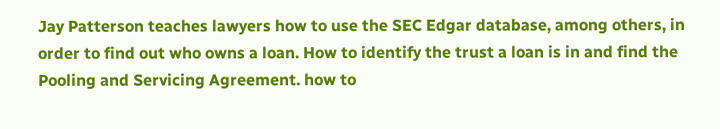Jay Patterson teaches lawyers how to use the SEC Edgar database, among others, in order to find out who owns a loan. How to identify the trust a loan is in and find the Pooling and Servicing Agreement. how to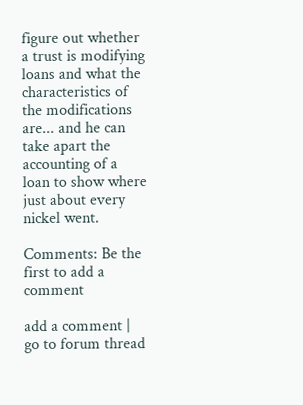figure out whether a trust is modifying loans and what the characteristics of the modifications are... and he can take apart the accounting of a loan to show where just about every nickel went.

Comments: Be the first to add a comment

add a comment | go to forum thread